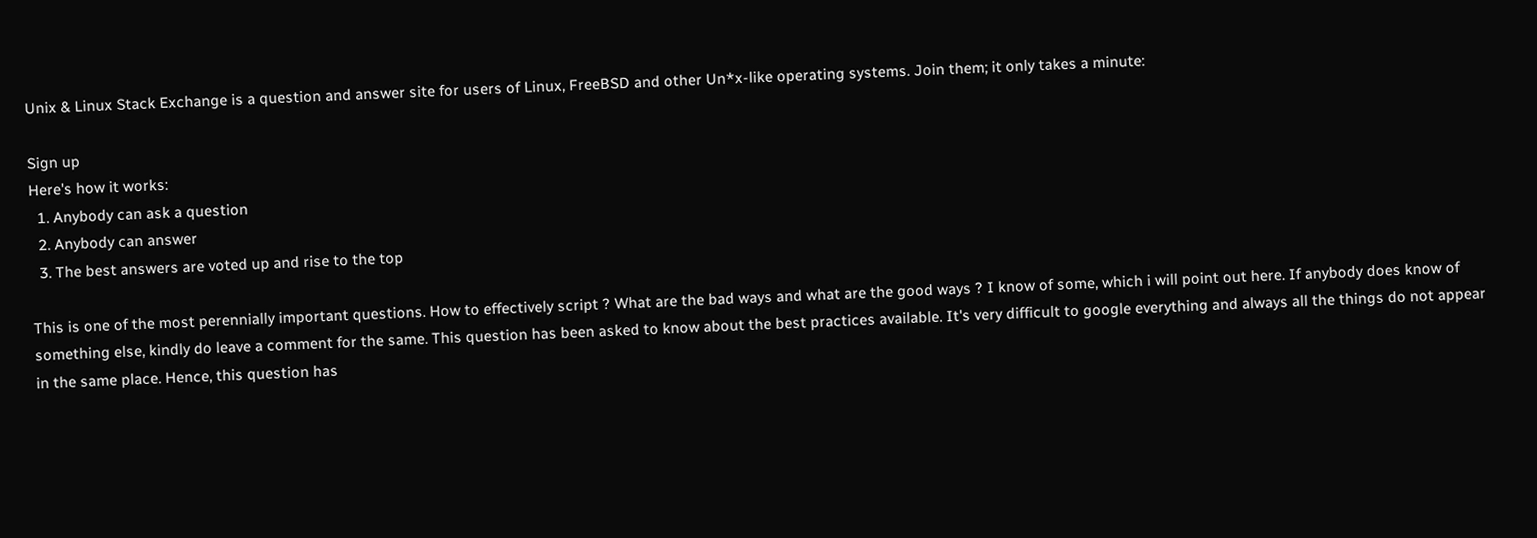Unix & Linux Stack Exchange is a question and answer site for users of Linux, FreeBSD and other Un*x-like operating systems. Join them; it only takes a minute:

Sign up
Here's how it works:
  1. Anybody can ask a question
  2. Anybody can answer
  3. The best answers are voted up and rise to the top

This is one of the most perennially important questions. How to effectively script ? What are the bad ways and what are the good ways ? I know of some, which i will point out here. If anybody does know of something else, kindly do leave a comment for the same. This question has been asked to know about the best practices available. It's very difficult to google everything and always all the things do not appear in the same place. Hence, this question has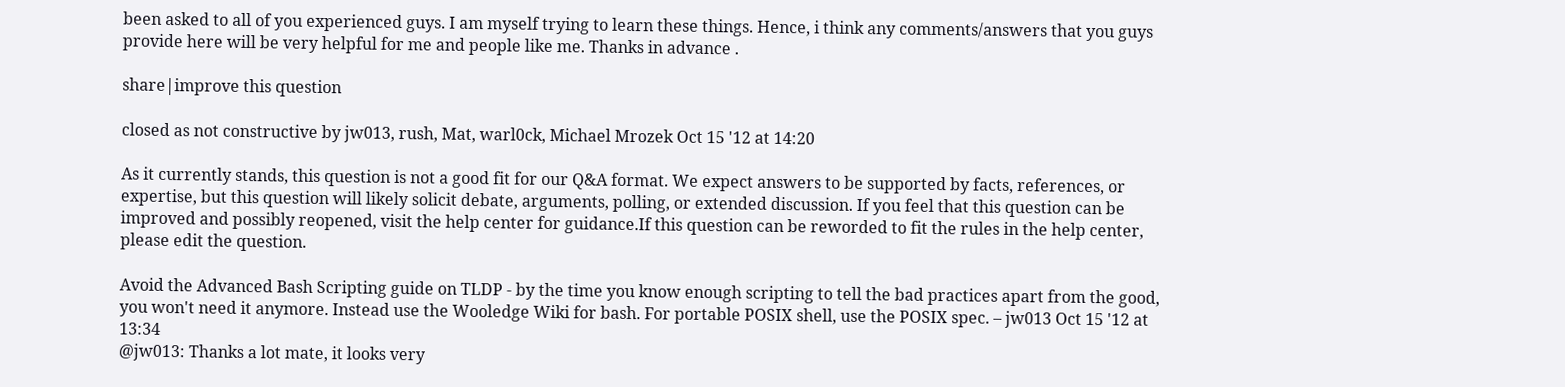been asked to all of you experienced guys. I am myself trying to learn these things. Hence, i think any comments/answers that you guys provide here will be very helpful for me and people like me. Thanks in advance .

share|improve this question

closed as not constructive by jw013, rush, Mat, warl0ck, Michael Mrozek Oct 15 '12 at 14:20

As it currently stands, this question is not a good fit for our Q&A format. We expect answers to be supported by facts, references, or expertise, but this question will likely solicit debate, arguments, polling, or extended discussion. If you feel that this question can be improved and possibly reopened, visit the help center for guidance.If this question can be reworded to fit the rules in the help center, please edit the question.

Avoid the Advanced Bash Scripting guide on TLDP - by the time you know enough scripting to tell the bad practices apart from the good, you won't need it anymore. Instead use the Wooledge Wiki for bash. For portable POSIX shell, use the POSIX spec. – jw013 Oct 15 '12 at 13:34
@jw013: Thanks a lot mate, it looks very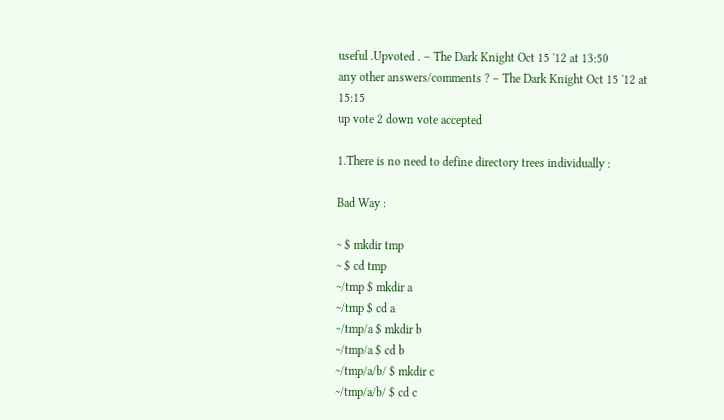useful .Upvoted . – The Dark Knight Oct 15 '12 at 13:50
any other answers/comments ? – The Dark Knight Oct 15 '12 at 15:15
up vote 2 down vote accepted

1.There is no need to define directory trees individually :

Bad Way :

~ $ mkdir tmp
~ $ cd tmp
~/tmp $ mkdir a
~/tmp $ cd a
~/tmp/a $ mkdir b
~/tmp/a $ cd b
~/tmp/a/b/ $ mkdir c
~/tmp/a/b/ $ cd c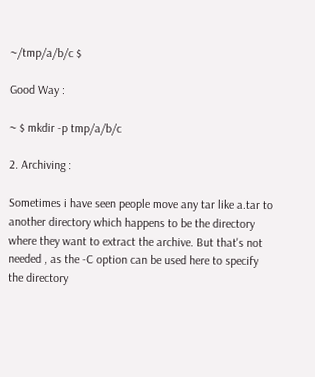~/tmp/a/b/c $

Good Way :

~ $ mkdir -p tmp/a/b/c

2. Archiving :

Sometimes i have seen people move any tar like a.tar to another directory which happens to be the directory where they want to extract the archive. But that's not needed , as the -C option can be used here to specify the directory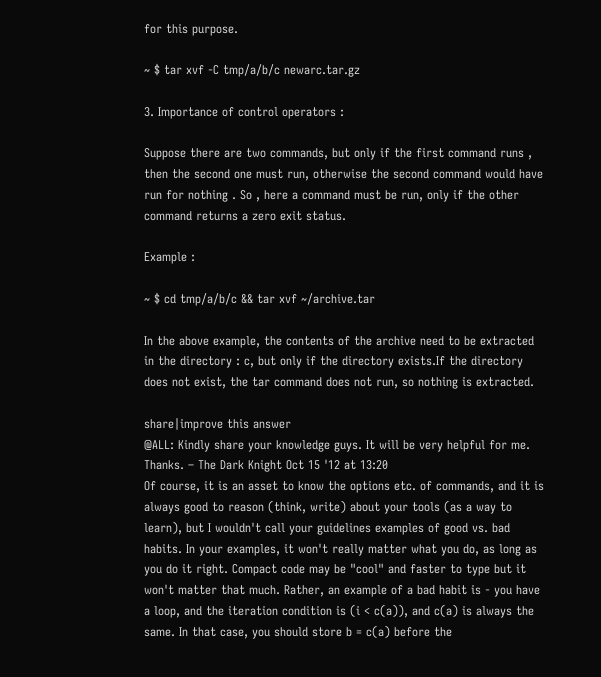for this purpose.

~ $ tar xvf -C tmp/a/b/c newarc.tar.gz

3. Importance of control operators :

Suppose there are two commands, but only if the first command runs , then the second one must run, otherwise the second command would have run for nothing . So , here a command must be run, only if the other command returns a zero exit status.

Example :

~ $ cd tmp/a/b/c && tar xvf ~/archive.tar

In the above example, the contents of the archive need to be extracted in the directory : c, but only if the directory exists.If the directory does not exist, the tar command does not run, so nothing is extracted.

share|improve this answer
@ALL: Kindly share your knowledge guys. It will be very helpful for me. Thanks. – The Dark Knight Oct 15 '12 at 13:20
Of course, it is an asset to know the options etc. of commands, and it is always good to reason (think, write) about your tools (as a way to learn), but I wouldn't call your guidelines examples of good vs. bad habits. In your examples, it won't really matter what you do, as long as you do it right. Compact code may be "cool" and faster to type but it won't matter that much. Rather, an example of a bad habit is - you have a loop, and the iteration condition is (i < c(a)), and c(a) is always the same. In that case, you should store b = c(a) before the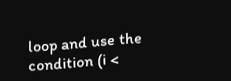loop and use the condition (i <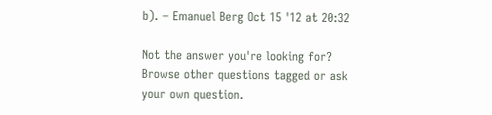b). – Emanuel Berg Oct 15 '12 at 20:32

Not the answer you're looking for? Browse other questions tagged or ask your own question.